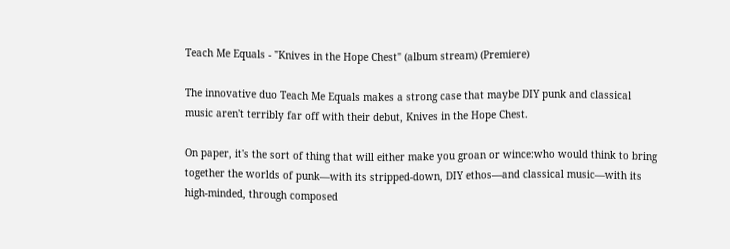Teach Me Equals - "Knives in the Hope Chest" (album stream) (Premiere)

The innovative duo Teach Me Equals makes a strong case that maybe DIY punk and classical music aren't terribly far off with their debut, Knives in the Hope Chest.

On paper, it's the sort of thing that will either make you groan or wince:who would think to bring together the worlds of punk—with its stripped-down, DIY ethos—and classical music—with its high-minded, through composed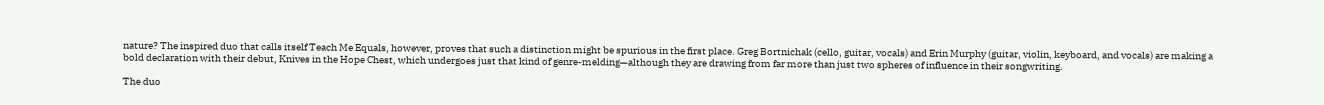nature? The inspired duo that calls itself Teach Me Equals, however, proves that such a distinction might be spurious in the first place. Greg Bortnichak (cello, guitar, vocals) and Erin Murphy (guitar, violin, keyboard, and vocals) are making a bold declaration with their debut, Knives in the Hope Chest, which undergoes just that kind of genre-melding—although they are drawing from far more than just two spheres of influence in their songwriting.

The duo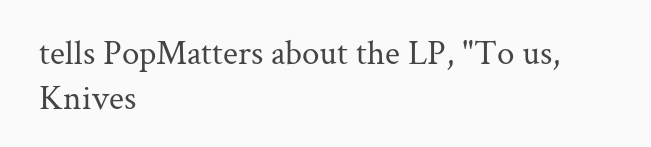tells PopMatters about the LP, "To us, Knives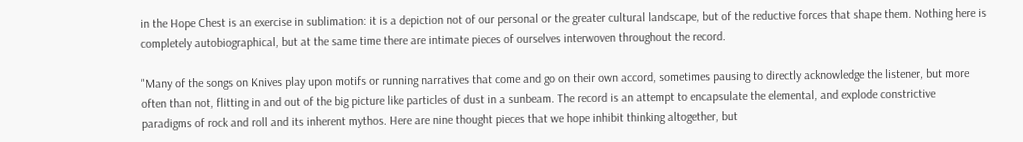in the Hope Chest is an exercise in sublimation: it is a depiction not of our personal or the greater cultural landscape, but of the reductive forces that shape them. Nothing here is completely autobiographical, but at the same time there are intimate pieces of ourselves interwoven throughout the record.

"Many of the songs on Knives play upon motifs or running narratives that come and go on their own accord, sometimes pausing to directly acknowledge the listener, but more often than not, flitting in and out of the big picture like particles of dust in a sunbeam. The record is an attempt to encapsulate the elemental, and explode constrictive paradigms of rock and roll and its inherent mythos. Here are nine thought pieces that we hope inhibit thinking altogether, but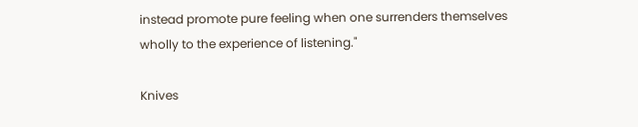instead promote pure feeling when one surrenders themselves wholly to the experience of listening."

Knives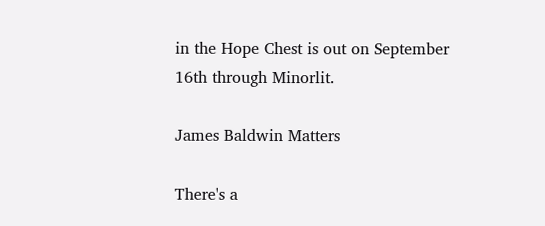in the Hope Chest is out on September 16th through Minorlit.

James Baldwin Matters

There's a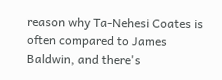reason why Ta-Nehesi Coates is often compared to James Baldwin, and there's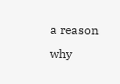a reason why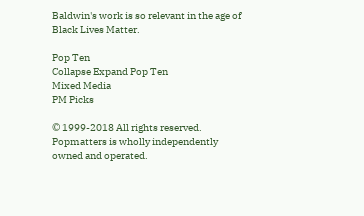Baldwin's work is so relevant in the age of Black Lives Matter.

Pop Ten
Collapse Expand Pop Ten
Mixed Media
PM Picks

© 1999-2018 All rights reserved.
Popmatters is wholly independently owned and operated.